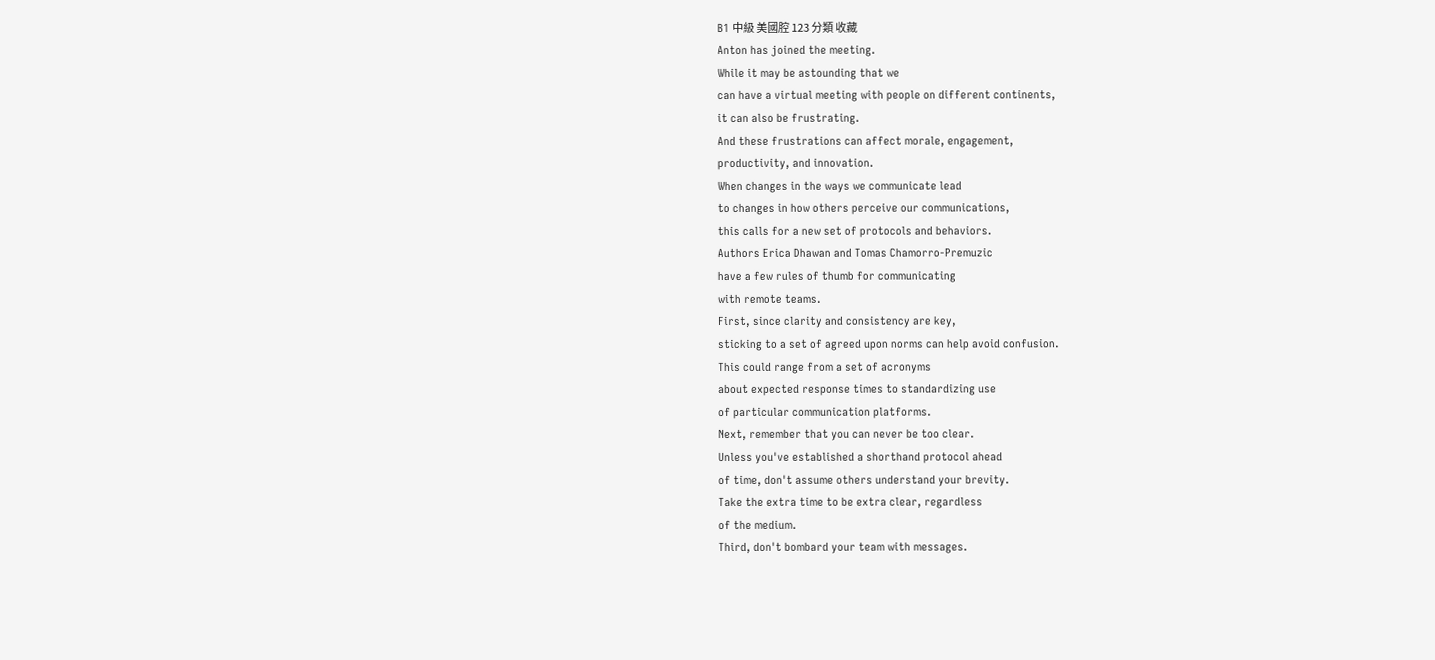B1 中級 美國腔 123 分類 收藏
Anton has joined the meeting.
While it may be astounding that we
can have a virtual meeting with people on different continents,
it can also be frustrating.
And these frustrations can affect morale, engagement,
productivity, and innovation.
When changes in the ways we communicate lead
to changes in how others perceive our communications,
this calls for a new set of protocols and behaviors.
Authors Erica Dhawan and Tomas Chamorro-Premuzic
have a few rules of thumb for communicating
with remote teams.
First, since clarity and consistency are key,
sticking to a set of agreed upon norms can help avoid confusion.
This could range from a set of acronyms
about expected response times to standardizing use
of particular communication platforms.
Next, remember that you can never be too clear.
Unless you've established a shorthand protocol ahead
of time, don't assume others understand your brevity.
Take the extra time to be extra clear, regardless
of the medium.
Third, don't bombard your team with messages.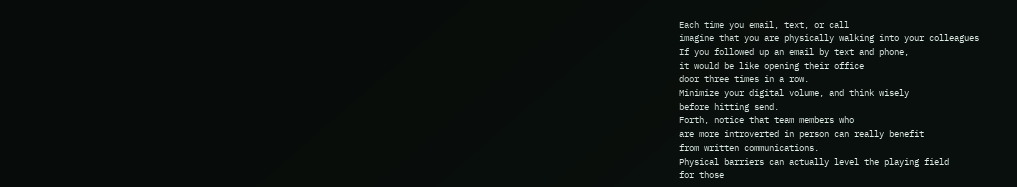Each time you email, text, or call
imagine that you are physically walking into your colleagues
If you followed up an email by text and phone,
it would be like opening their office
door three times in a row.
Minimize your digital volume, and think wisely
before hitting send.
Forth, notice that team members who
are more introverted in person can really benefit
from written communications.
Physical barriers can actually level the playing field
for those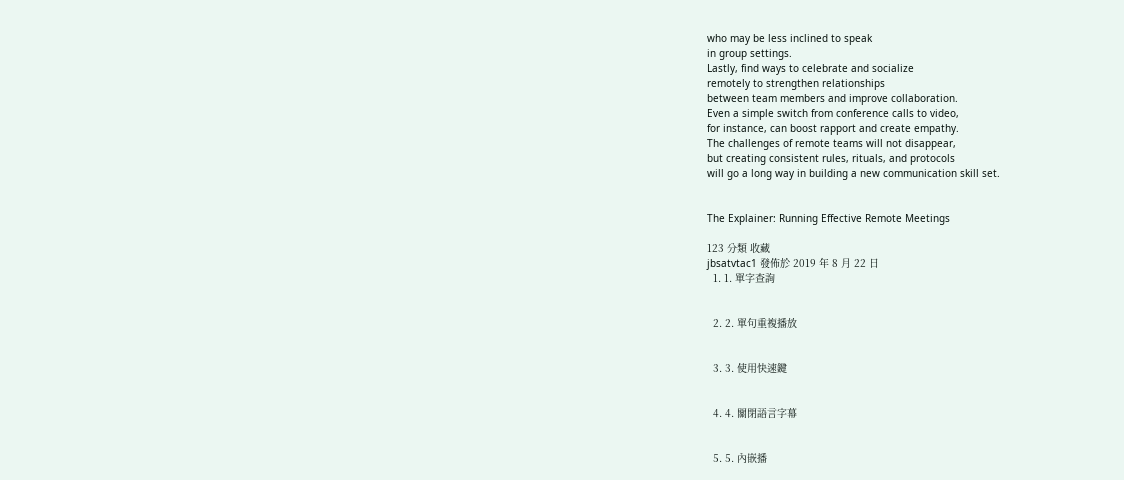who may be less inclined to speak
in group settings.
Lastly, find ways to celebrate and socialize
remotely to strengthen relationships
between team members and improve collaboration.
Even a simple switch from conference calls to video,
for instance, can boost rapport and create empathy.
The challenges of remote teams will not disappear,
but creating consistent rules, rituals, and protocols
will go a long way in building a new communication skill set.


The Explainer: Running Effective Remote Meetings

123 分類 收藏
jbsatvtac1 發佈於 2019 年 8 月 22 日
  1. 1. 單字查詢


  2. 2. 單句重複播放


  3. 3. 使用快速鍵


  4. 4. 關閉語言字幕


  5. 5. 內嵌播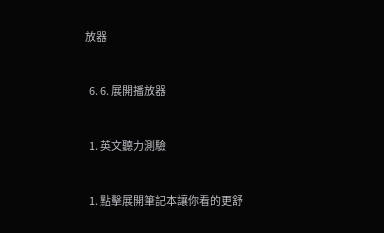放器


  6. 6. 展開播放器


  1. 英文聽力測驗


  1. 點擊展開筆記本讓你看的更舒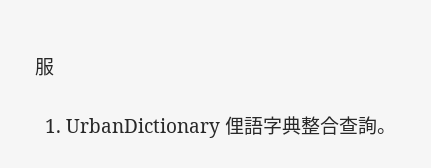服

  1. UrbanDictionary 俚語字典整合查詢。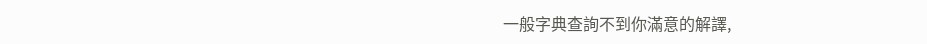一般字典查詢不到你滿意的解譯,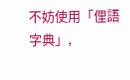不妨使用「俚語字典」,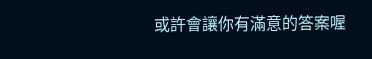或許會讓你有滿意的答案喔